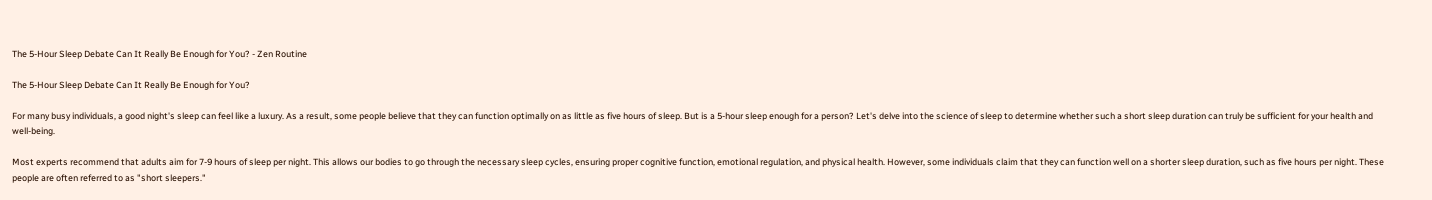The 5-Hour Sleep Debate Can It Really Be Enough for You? - Zen Routine

The 5-Hour Sleep Debate Can It Really Be Enough for You?

For many busy individuals, a good night's sleep can feel like a luxury. As a result, some people believe that they can function optimally on as little as five hours of sleep. But is a 5-hour sleep enough for a person? Let's delve into the science of sleep to determine whether such a short sleep duration can truly be sufficient for your health and well-being.

Most experts recommend that adults aim for 7-9 hours of sleep per night. This allows our bodies to go through the necessary sleep cycles, ensuring proper cognitive function, emotional regulation, and physical health. However, some individuals claim that they can function well on a shorter sleep duration, such as five hours per night. These people are often referred to as "short sleepers."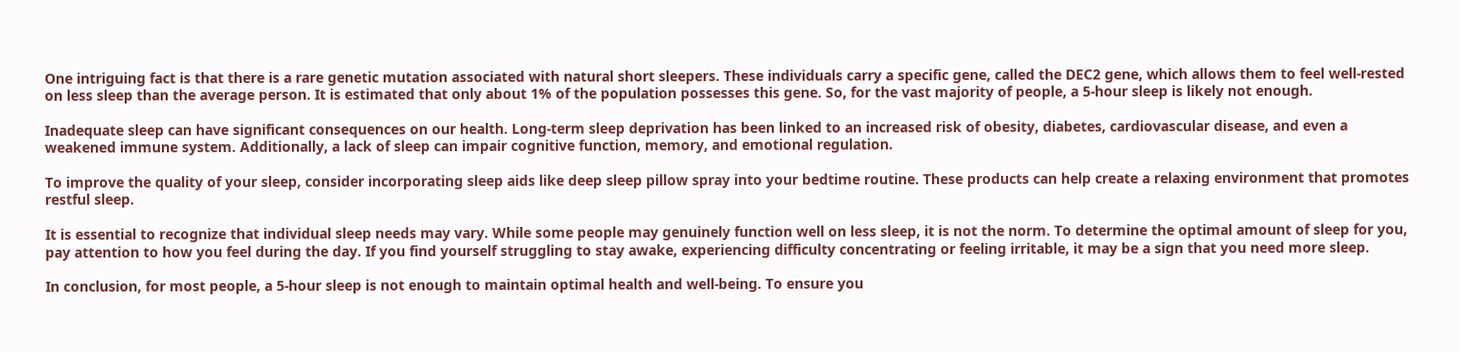One intriguing fact is that there is a rare genetic mutation associated with natural short sleepers. These individuals carry a specific gene, called the DEC2 gene, which allows them to feel well-rested on less sleep than the average person. It is estimated that only about 1% of the population possesses this gene. So, for the vast majority of people, a 5-hour sleep is likely not enough.

Inadequate sleep can have significant consequences on our health. Long-term sleep deprivation has been linked to an increased risk of obesity, diabetes, cardiovascular disease, and even a weakened immune system. Additionally, a lack of sleep can impair cognitive function, memory, and emotional regulation.

To improve the quality of your sleep, consider incorporating sleep aids like deep sleep pillow spray into your bedtime routine. These products can help create a relaxing environment that promotes restful sleep.

It is essential to recognize that individual sleep needs may vary. While some people may genuinely function well on less sleep, it is not the norm. To determine the optimal amount of sleep for you, pay attention to how you feel during the day. If you find yourself struggling to stay awake, experiencing difficulty concentrating or feeling irritable, it may be a sign that you need more sleep.

In conclusion, for most people, a 5-hour sleep is not enough to maintain optimal health and well-being. To ensure you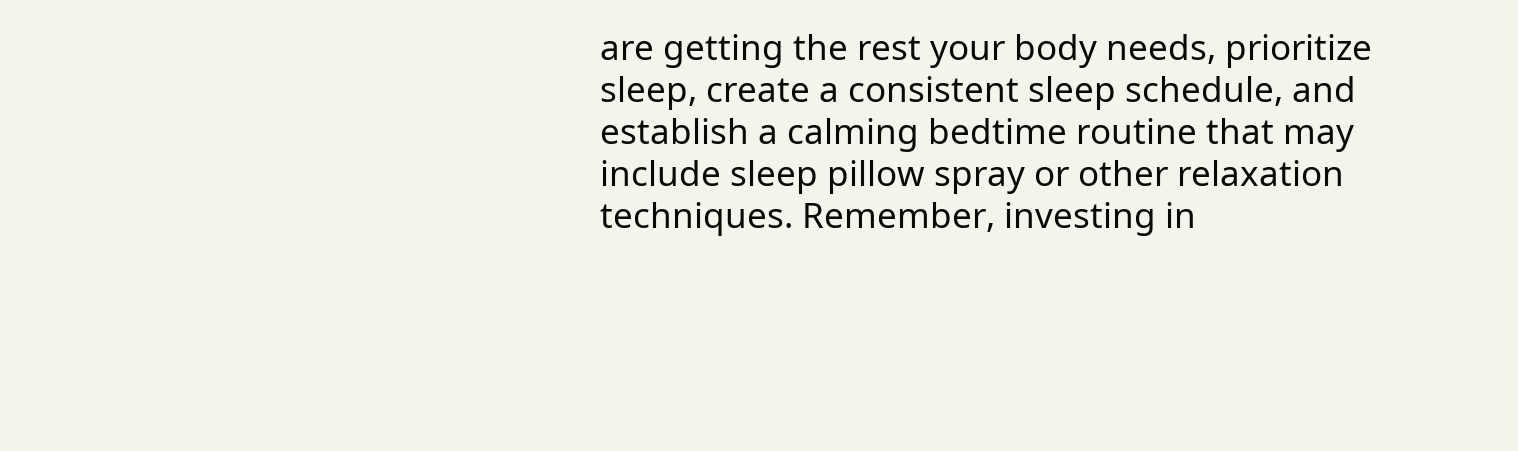are getting the rest your body needs, prioritize sleep, create a consistent sleep schedule, and establish a calming bedtime routine that may include sleep pillow spray or other relaxation techniques. Remember, investing in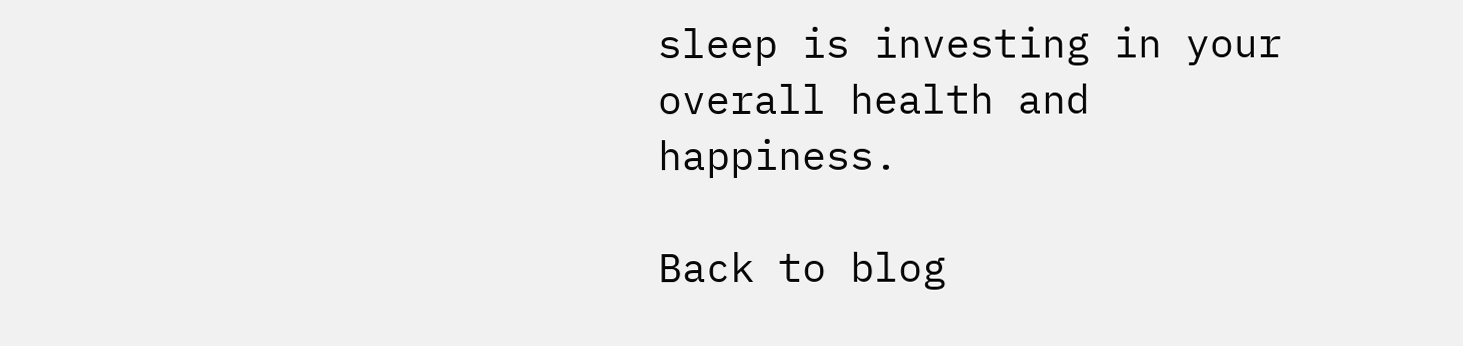sleep is investing in your overall health and happiness.

Back to blog